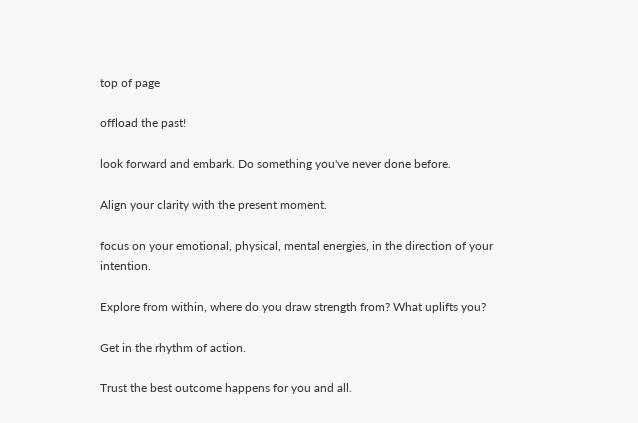top of page

offload the past!

look forward and embark. Do something you've never done before.

Align your clarity with the present moment.

focus on your emotional, physical, mental energies, in the direction of your intention.

Explore from within, where do you draw strength from? What uplifts you?

Get in the rhythm of action.

Trust the best outcome happens for you and all.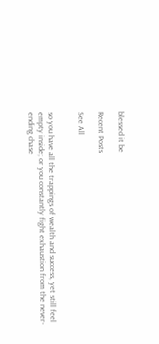blessed it be

Recent Posts

See All


so you have all the trappings of wealth and success, yet still feel empty inside; or you constantly fight exhaustion from the never-ending chase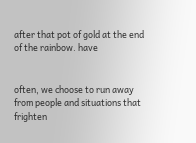after that pot of gold at the end of the rainbow. have


often, we choose to run away from people and situations that frighten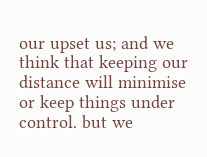our upset us; and we think that keeping our distance will minimise or keep things under control. but we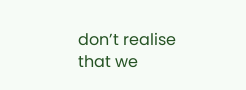don’t realise that we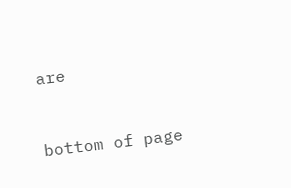are


bottom of page